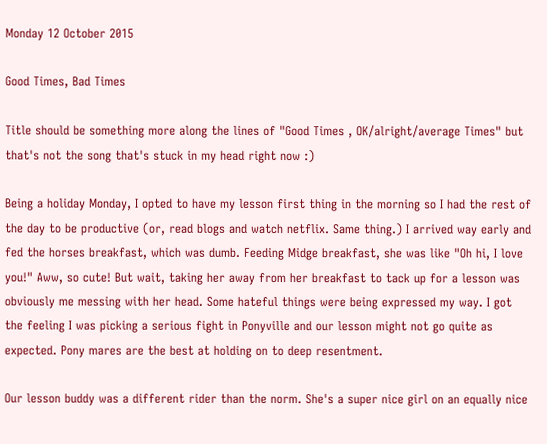Monday 12 October 2015

Good Times, Bad Times

Title should be something more along the lines of "Good Times , OK/alright/average Times" but that's not the song that's stuck in my head right now :)

Being a holiday Monday, I opted to have my lesson first thing in the morning so I had the rest of the day to be productive (or, read blogs and watch netflix. Same thing.) I arrived way early and fed the horses breakfast, which was dumb. Feeding Midge breakfast, she was like "Oh hi, I love you!" Aww, so cute! But wait, taking her away from her breakfast to tack up for a lesson was obviously me messing with her head. Some hateful things were being expressed my way. I got the feeling I was picking a serious fight in Ponyville and our lesson might not go quite as expected. Pony mares are the best at holding on to deep resentment.

Our lesson buddy was a different rider than the norm. She's a super nice girl on an equally nice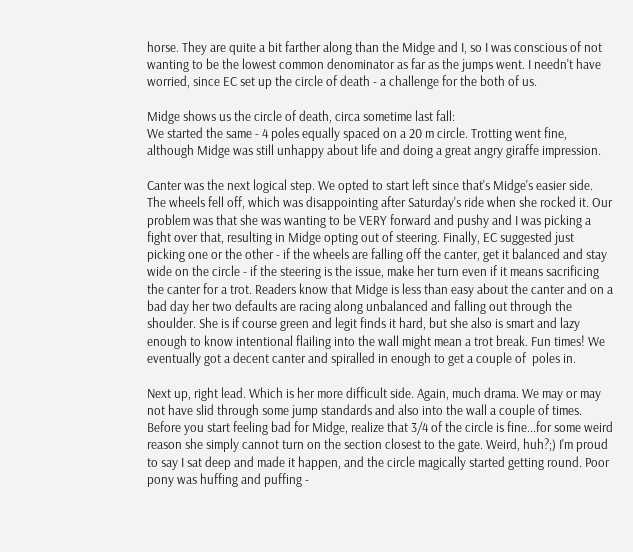horse. They are quite a bit farther along than the Midge and I, so I was conscious of not wanting to be the lowest common denominator as far as the jumps went. I needn't have worried, since EC set up the circle of death - a challenge for the both of us.

Midge shows us the circle of death, circa sometime last fall:
We started the same - 4 poles equally spaced on a 20 m circle. Trotting went fine, although Midge was still unhappy about life and doing a great angry giraffe impression.

Canter was the next logical step. We opted to start left since that's Midge's easier side. The wheels fell off, which was disappointing after Saturday's ride when she rocked it. Our problem was that she was wanting to be VERY forward and pushy and I was picking a fight over that, resulting in Midge opting out of steering. Finally, EC suggested just picking one or the other - if the wheels are falling off the canter, get it balanced and stay wide on the circle - if the steering is the issue, make her turn even if it means sacrificing the canter for a trot. Readers know that Midge is less than easy about the canter and on a bad day her two defaults are racing along unbalanced and falling out through the shoulder. She is if course green and legit finds it hard, but she also is smart and lazy enough to know intentional flailing into the wall might mean a trot break. Fun times! We eventually got a decent canter and spiralled in enough to get a couple of  poles in.

Next up, right lead. Which is her more difficult side. Again, much drama. We may or may not have slid through some jump standards and also into the wall a couple of times. Before you start feeling bad for Midge, realize that 3/4 of the circle is fine...for some weird reason she simply cannot turn on the section closest to the gate. Weird, huh?;) I'm proud to say I sat deep and made it happen, and the circle magically started getting round. Poor pony was huffing and puffing -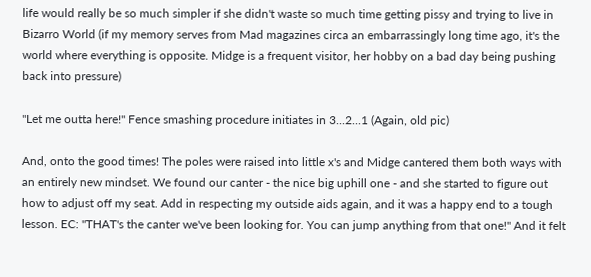life would really be so much simpler if she didn't waste so much time getting pissy and trying to live in Bizarro World (if my memory serves from Mad magazines circa an embarrassingly long time ago, it's the world where everything is opposite. Midge is a frequent visitor, her hobby on a bad day being pushing back into pressure)

"Let me outta here!" Fence smashing procedure initiates in 3...2...1 (Again, old pic)

And, onto the good times! The poles were raised into little x's and Midge cantered them both ways with an entirely new mindset. We found our canter - the nice big uphill one - and she started to figure out how to adjust off my seat. Add in respecting my outside aids again, and it was a happy end to a tough lesson. EC: "THAT's the canter we've been looking for. You can jump anything from that one!" And it felt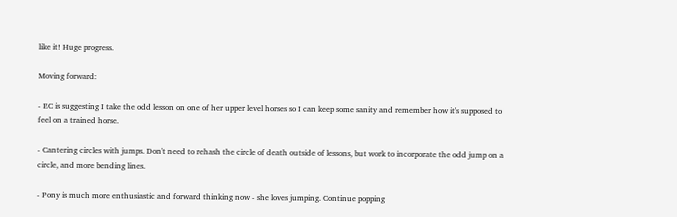like it! Huge progress.

Moving forward:

- EC is suggesting I take the odd lesson on one of her upper level horses so I can keep some sanity and remember how it's supposed to feel on a trained horse.

- Cantering circles with jumps. Don't need to rehash the circle of death outside of lessons, but work to incorporate the odd jump on a circle, and more bending lines.

- Pony is much more enthusiastic and forward thinking now - she loves jumping. Continue popping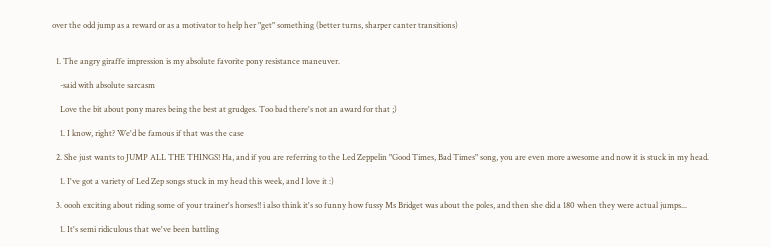over the odd jump as a reward or as a motivator to help her "get" something (better turns, sharper canter transitions)


  1. The angry giraffe impression is my absolute favorite pony resistance maneuver.

    -said with absolute sarcasm

    Love the bit about pony mares being the best at grudges. Too bad there's not an award for that ;)

    1. I know, right? We'd be famous if that was the case

  2. She just wants to JUMP ALL THE THINGS! Ha, and if you are referring to the Led Zeppelin "Good Times, Bad Times" song, you are even more awesome and now it is stuck in my head.

    1. I've got a variety of Led Zep songs stuck in my head this week, and I love it :)

  3. oooh exciting about riding some of your trainer's horses!! i also think it's so funny how fussy Ms Bridget was about the poles, and then she did a 180 when they were actual jumps...

    1. It's semi ridiculous that we've been battling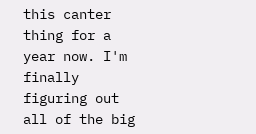this canter thing for a year now. I'm finally figuring out all of the big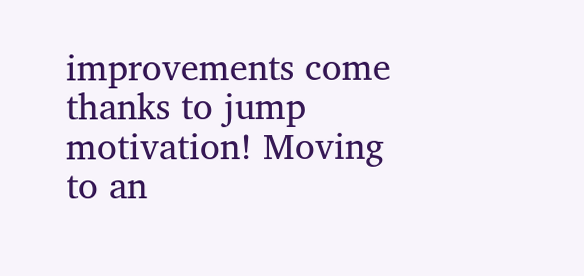improvements come thanks to jump motivation! Moving to an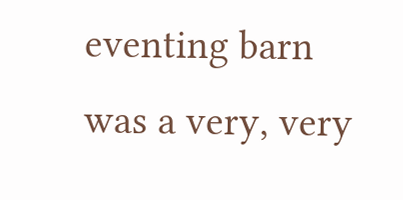eventing barn was a very, very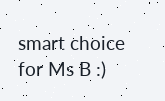smart choice for Ms B :)